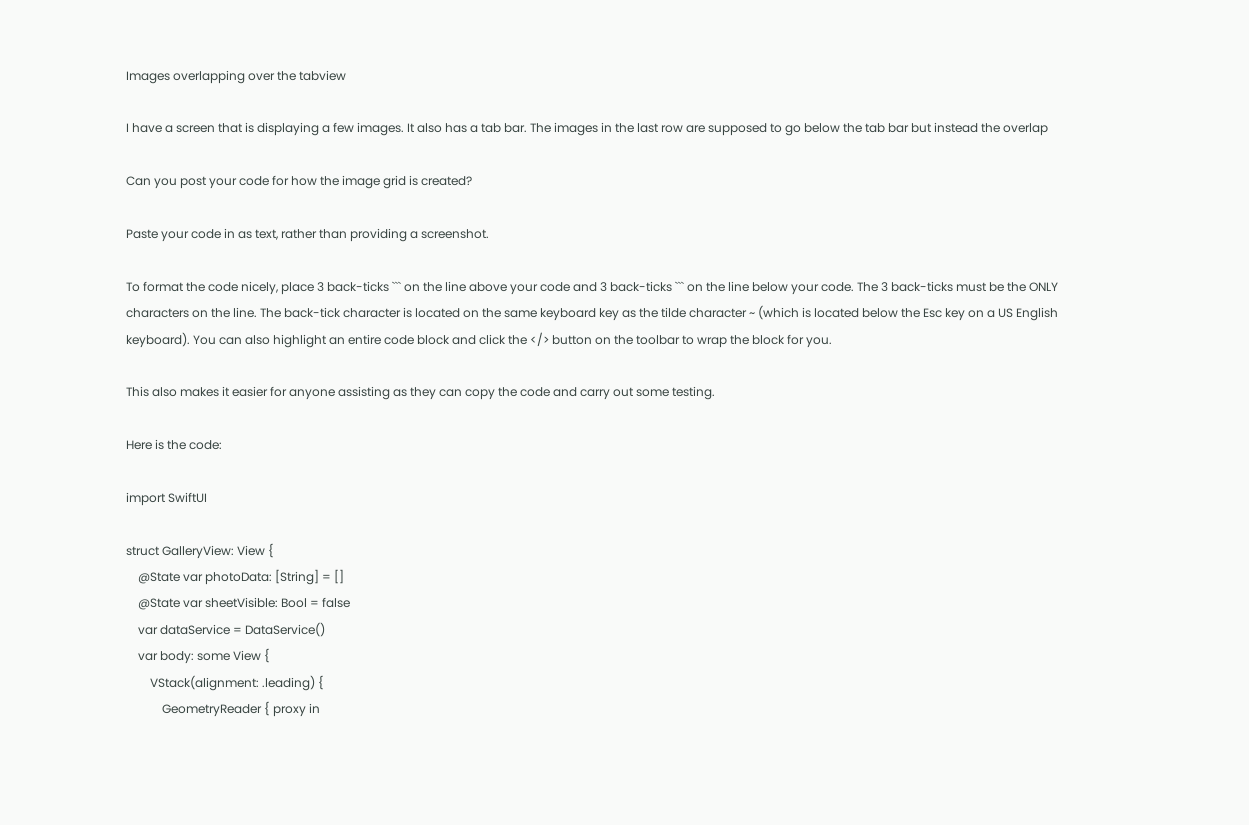Images overlapping over the tabview

I have a screen that is displaying a few images. It also has a tab bar. The images in the last row are supposed to go below the tab bar but instead the overlap

Can you post your code for how the image grid is created?

Paste your code in as text, rather than providing a screenshot.

To format the code nicely, place 3 back-ticks ``` on the line above your code and 3 back-ticks ``` on the line below your code. The 3 back-ticks must be the ONLY characters on the line. The back-tick character is located on the same keyboard key as the tilde character ~ (which is located below the Esc key on a US English keyboard). You can also highlight an entire code block and click the </> button on the toolbar to wrap the block for you.

This also makes it easier for anyone assisting as they can copy the code and carry out some testing.

Here is the code:

import SwiftUI

struct GalleryView: View {
    @State var photoData: [String] = []
    @State var sheetVisible: Bool = false
    var dataService = DataService()
    var body: some View {
        VStack(alignment: .leading) {
            GeometryReader { proxy in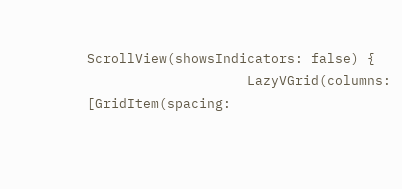ScrollView(showsIndicators: false) {
                    LazyVGrid(columns: [GridItem(spacing: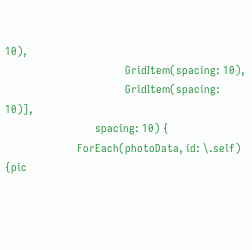10),
                                        GridItem(spacing: 10),
                                        GridItem(spacing: 10)],
                              spacing: 10) {
                        ForEach(photoData, id: \.self) {pic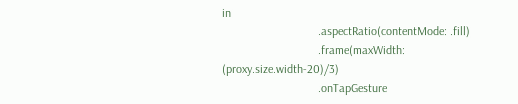in
                                .aspectRatio(contentMode: .fill)
                                .frame(maxWidth: (proxy.size.width-20)/3)
                                .onTapGesture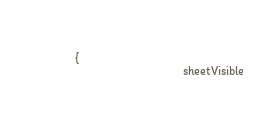{
                                    sheetVisible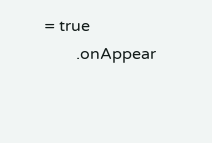= true
        .onAppear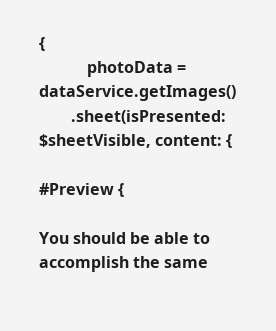{
            photoData = dataService.getImages()
        .sheet(isPresented: $sheetVisible, content: {

#Preview {

You should be able to accomplish the same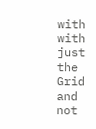with with just the Grid and not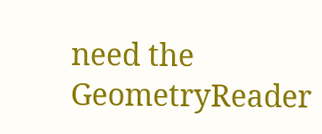need the GeometryReader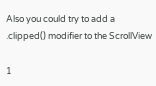Also you could try to add a .clipped() modifier to the ScrollView

1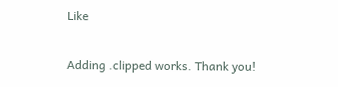Like

Adding .clipped works. Thank you!